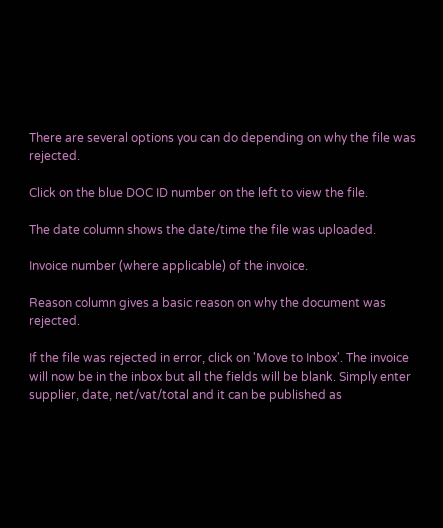There are several options you can do depending on why the file was rejected.

Click on the blue DOC ID number on the left to view the file.

The date column shows the date/time the file was uploaded.

Invoice number (where applicable) of the invoice.

Reason column gives a basic reason on why the document was rejected.

If the file was rejected in error, click on 'Move to Inbox'. The invoice will now be in the inbox but all the fields will be blank. Simply enter supplier, date, net/vat/total and it can be published as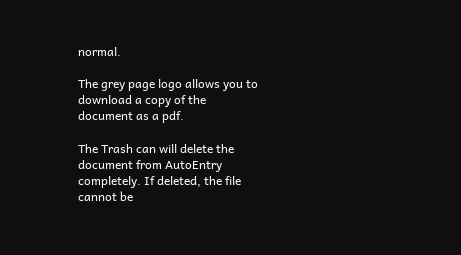normal.

The grey page logo allows you to download a copy of the document as a pdf.

The Trash can will delete the document from AutoEntry completely. If deleted, the file cannot be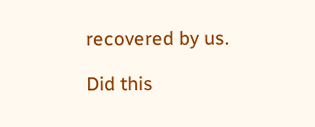recovered by us.

Did this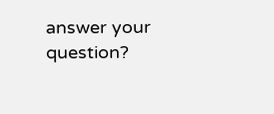answer your question?